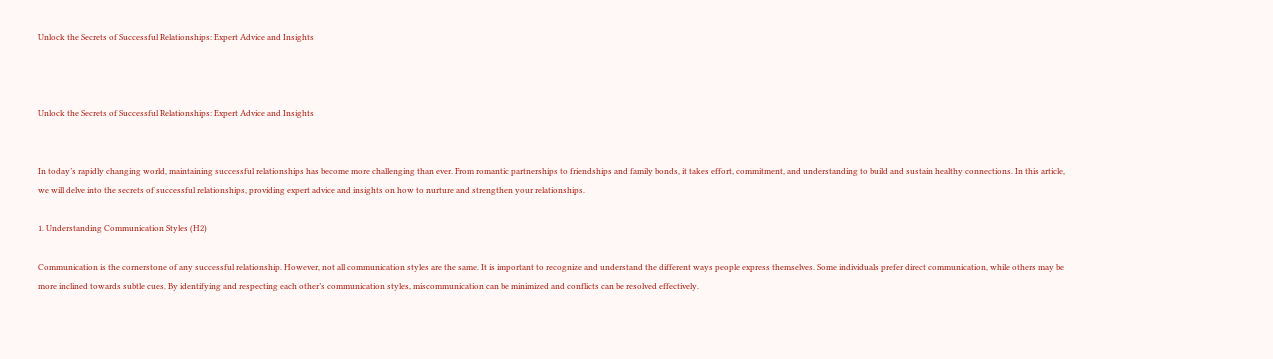Unlock the Secrets of Successful Relationships: Expert Advice and Insights



Unlock the Secrets of Successful Relationships: Expert Advice and Insights


In today’s rapidly changing world, maintaining successful relationships has become more challenging than ever. From romantic partnerships to friendships and family bonds, it takes effort, commitment, and understanding to build and sustain healthy connections. In this article, we will delve into the secrets of successful relationships, providing expert advice and insights on how to nurture and strengthen your relationships.

1. Understanding Communication Styles (H2)

Communication is the cornerstone of any successful relationship. However, not all communication styles are the same. It is important to recognize and understand the different ways people express themselves. Some individuals prefer direct communication, while others may be more inclined towards subtle cues. By identifying and respecting each other’s communication styles, miscommunication can be minimized and conflicts can be resolved effectively.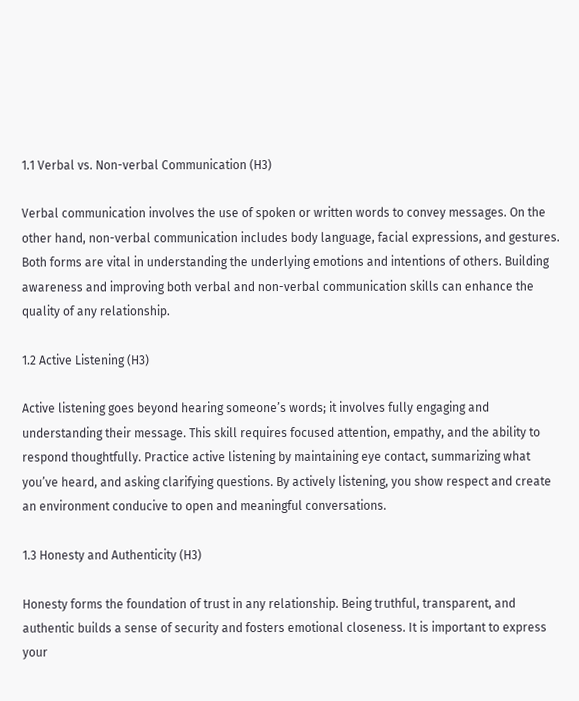1.1 Verbal vs. Non-verbal Communication (H3)

Verbal communication involves the use of spoken or written words to convey messages. On the other hand, non-verbal communication includes body language, facial expressions, and gestures. Both forms are vital in understanding the underlying emotions and intentions of others. Building awareness and improving both verbal and non-verbal communication skills can enhance the quality of any relationship.

1.2 Active Listening (H3)

Active listening goes beyond hearing someone’s words; it involves fully engaging and understanding their message. This skill requires focused attention, empathy, and the ability to respond thoughtfully. Practice active listening by maintaining eye contact, summarizing what you’ve heard, and asking clarifying questions. By actively listening, you show respect and create an environment conducive to open and meaningful conversations.

1.3 Honesty and Authenticity (H3)

Honesty forms the foundation of trust in any relationship. Being truthful, transparent, and authentic builds a sense of security and fosters emotional closeness. It is important to express your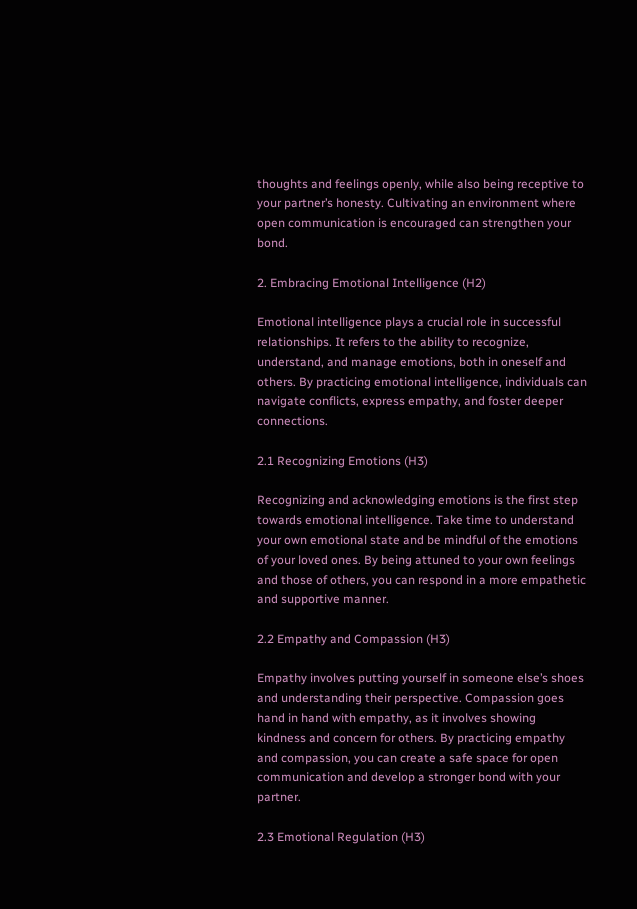thoughts and feelings openly, while also being receptive to your partner’s honesty. Cultivating an environment where open communication is encouraged can strengthen your bond.

2. Embracing Emotional Intelligence (H2)

Emotional intelligence plays a crucial role in successful relationships. It refers to the ability to recognize, understand, and manage emotions, both in oneself and others. By practicing emotional intelligence, individuals can navigate conflicts, express empathy, and foster deeper connections.

2.1 Recognizing Emotions (H3)

Recognizing and acknowledging emotions is the first step towards emotional intelligence. Take time to understand your own emotional state and be mindful of the emotions of your loved ones. By being attuned to your own feelings and those of others, you can respond in a more empathetic and supportive manner.

2.2 Empathy and Compassion (H3)

Empathy involves putting yourself in someone else’s shoes and understanding their perspective. Compassion goes hand in hand with empathy, as it involves showing kindness and concern for others. By practicing empathy and compassion, you can create a safe space for open communication and develop a stronger bond with your partner.

2.3 Emotional Regulation (H3)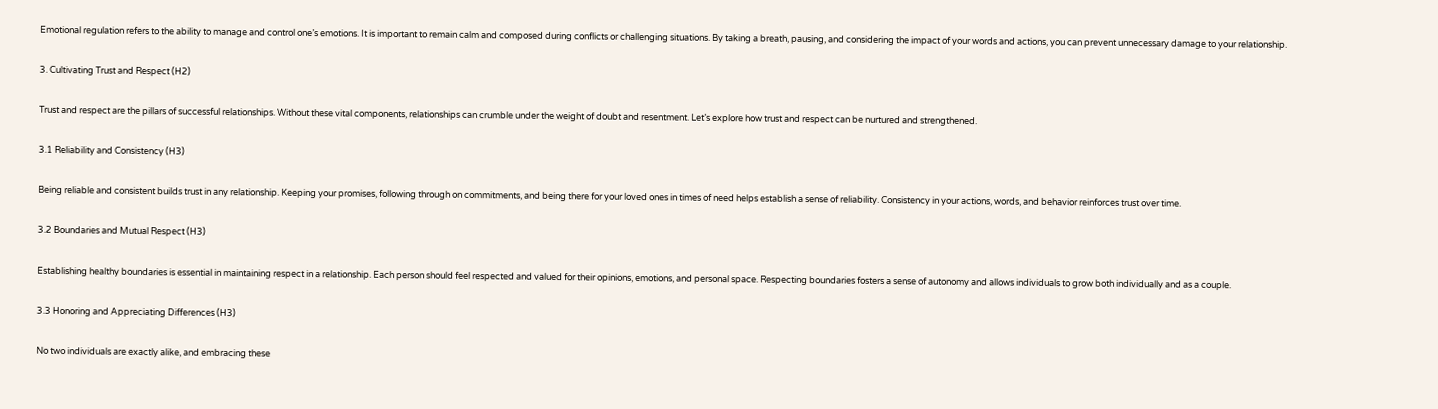Emotional regulation refers to the ability to manage and control one’s emotions. It is important to remain calm and composed during conflicts or challenging situations. By taking a breath, pausing, and considering the impact of your words and actions, you can prevent unnecessary damage to your relationship.

3. Cultivating Trust and Respect (H2)

Trust and respect are the pillars of successful relationships. Without these vital components, relationships can crumble under the weight of doubt and resentment. Let’s explore how trust and respect can be nurtured and strengthened.

3.1 Reliability and Consistency (H3)

Being reliable and consistent builds trust in any relationship. Keeping your promises, following through on commitments, and being there for your loved ones in times of need helps establish a sense of reliability. Consistency in your actions, words, and behavior reinforces trust over time.

3.2 Boundaries and Mutual Respect (H3)

Establishing healthy boundaries is essential in maintaining respect in a relationship. Each person should feel respected and valued for their opinions, emotions, and personal space. Respecting boundaries fosters a sense of autonomy and allows individuals to grow both individually and as a couple.

3.3 Honoring and Appreciating Differences (H3)

No two individuals are exactly alike, and embracing these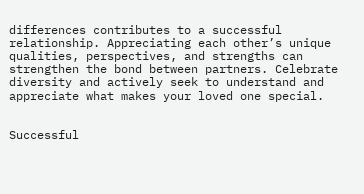differences contributes to a successful relationship. Appreciating each other’s unique qualities, perspectives, and strengths can strengthen the bond between partners. Celebrate diversity and actively seek to understand and appreciate what makes your loved one special.


Successful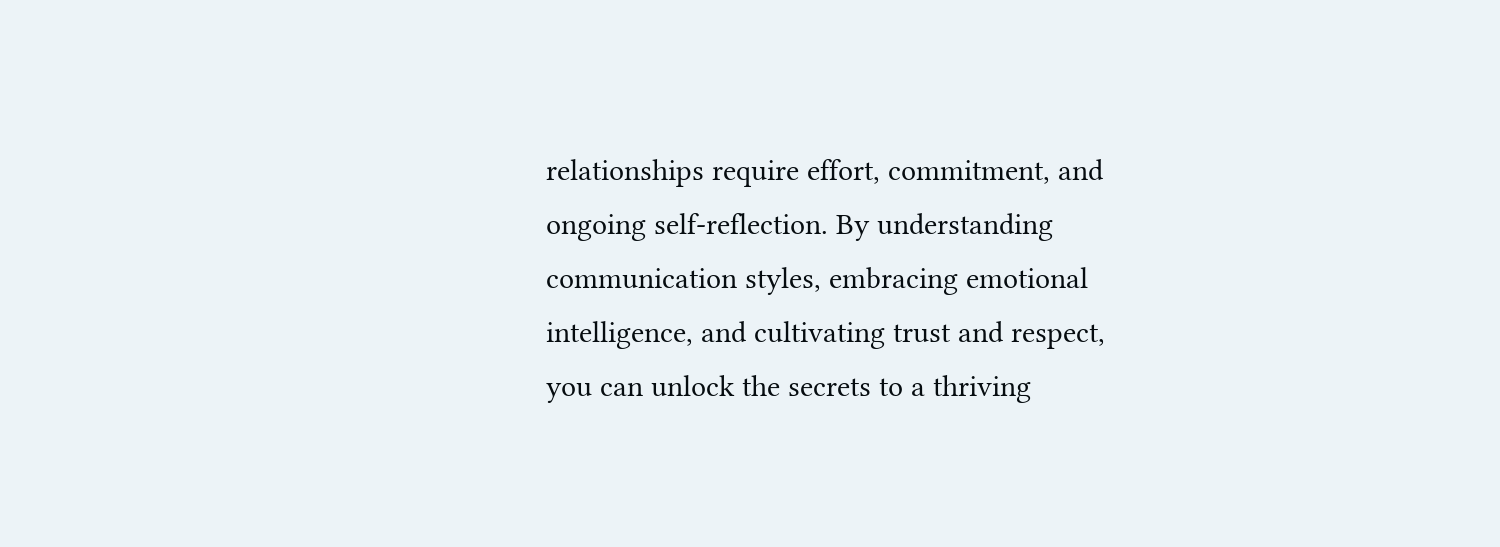relationships require effort, commitment, and ongoing self-reflection. By understanding communication styles, embracing emotional intelligence, and cultivating trust and respect, you can unlock the secrets to a thriving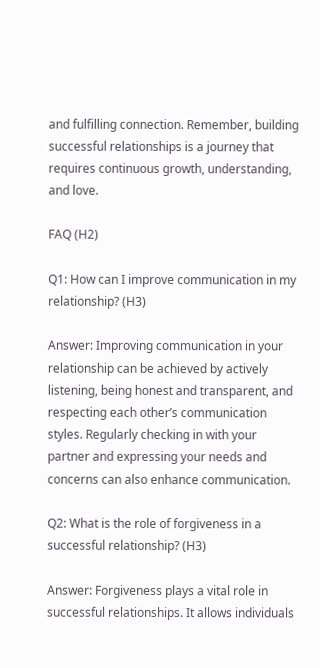and fulfilling connection. Remember, building successful relationships is a journey that requires continuous growth, understanding, and love.

FAQ (H2)

Q1: How can I improve communication in my relationship? (H3)

Answer: Improving communication in your relationship can be achieved by actively listening, being honest and transparent, and respecting each other’s communication styles. Regularly checking in with your partner and expressing your needs and concerns can also enhance communication.

Q2: What is the role of forgiveness in a successful relationship? (H3)

Answer: Forgiveness plays a vital role in successful relationships. It allows individuals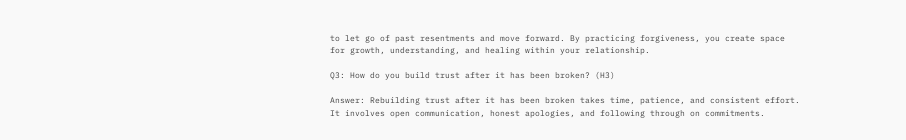to let go of past resentments and move forward. By practicing forgiveness, you create space for growth, understanding, and healing within your relationship.

Q3: How do you build trust after it has been broken? (H3)

Answer: Rebuilding trust after it has been broken takes time, patience, and consistent effort. It involves open communication, honest apologies, and following through on commitments.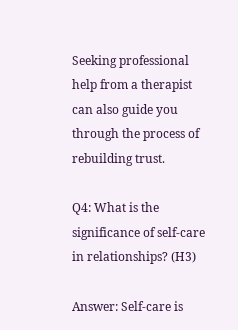Seeking professional help from a therapist can also guide you through the process of rebuilding trust.

Q4: What is the significance of self-care in relationships? (H3)

Answer: Self-care is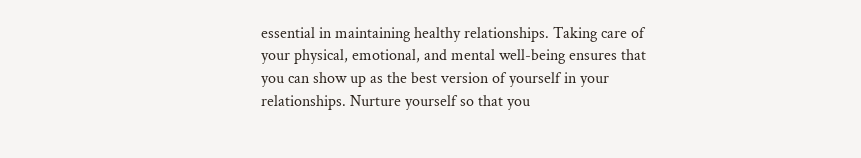essential in maintaining healthy relationships. Taking care of your physical, emotional, and mental well-being ensures that you can show up as the best version of yourself in your relationships. Nurture yourself so that you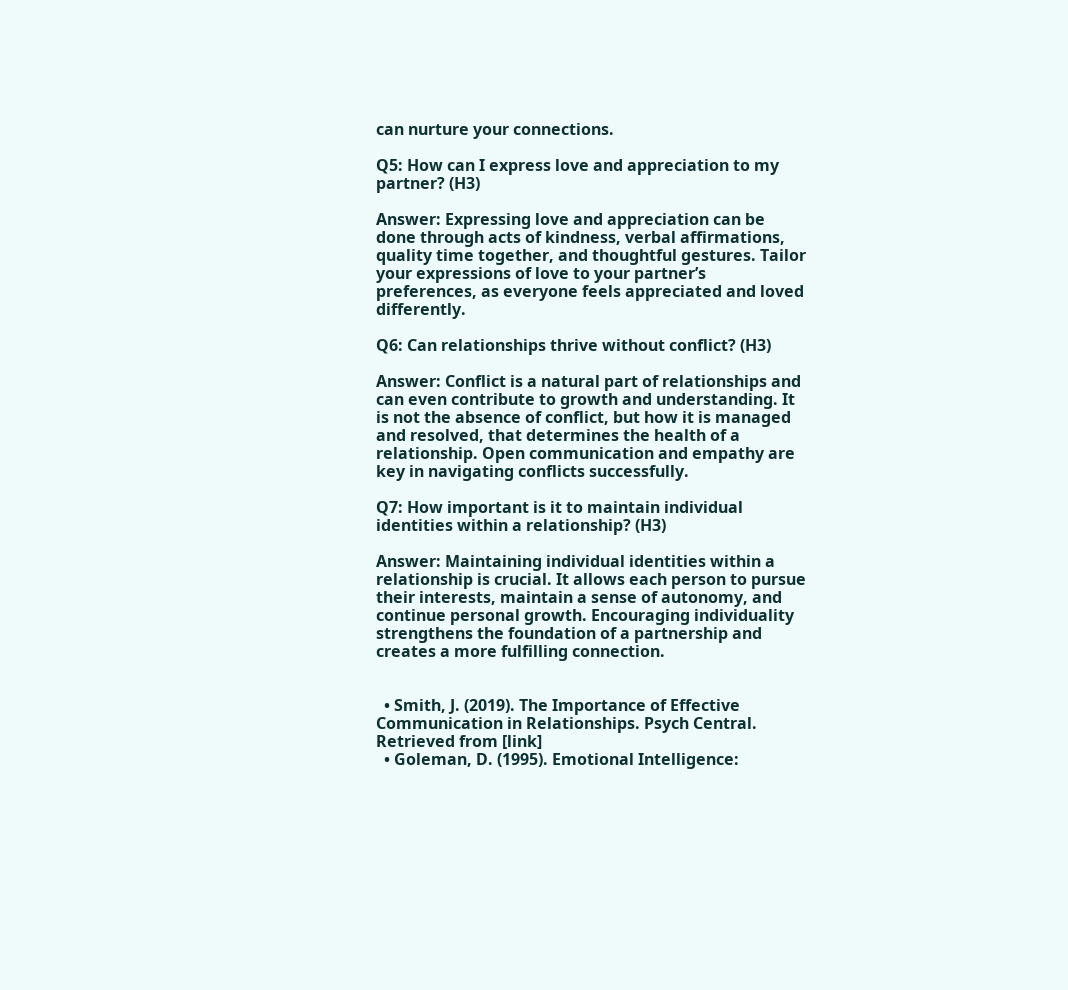can nurture your connections.

Q5: How can I express love and appreciation to my partner? (H3)

Answer: Expressing love and appreciation can be done through acts of kindness, verbal affirmations, quality time together, and thoughtful gestures. Tailor your expressions of love to your partner’s preferences, as everyone feels appreciated and loved differently.

Q6: Can relationships thrive without conflict? (H3)

Answer: Conflict is a natural part of relationships and can even contribute to growth and understanding. It is not the absence of conflict, but how it is managed and resolved, that determines the health of a relationship. Open communication and empathy are key in navigating conflicts successfully.

Q7: How important is it to maintain individual identities within a relationship? (H3)

Answer: Maintaining individual identities within a relationship is crucial. It allows each person to pursue their interests, maintain a sense of autonomy, and continue personal growth. Encouraging individuality strengthens the foundation of a partnership and creates a more fulfilling connection.


  • Smith, J. (2019). The Importance of Effective Communication in Relationships. Psych Central. Retrieved from [link]
  • Goleman, D. (1995). Emotional Intelligence: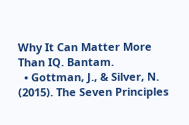Why It Can Matter More Than IQ. Bantam.
  • Gottman, J., & Silver, N. (2015). The Seven Principles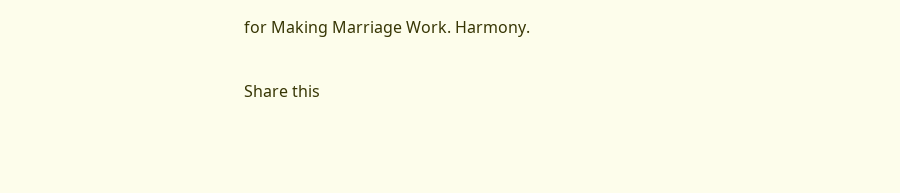for Making Marriage Work. Harmony.

Share this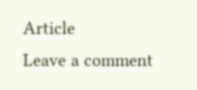Article
Leave a comment